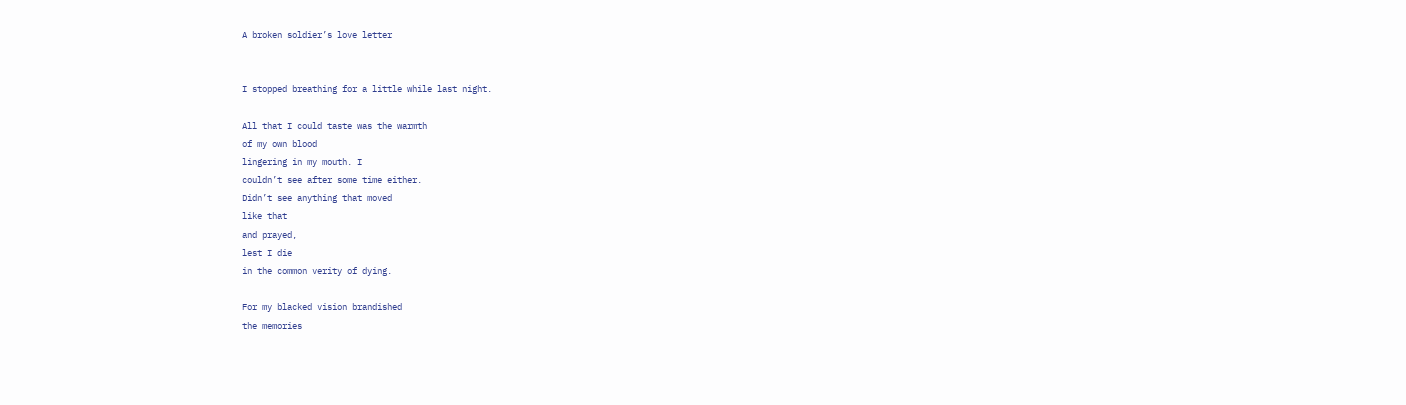A broken soldier’s love letter


I stopped breathing for a little while last night.

All that I could taste was the warmth
of my own blood
lingering in my mouth. I
couldn’t see after some time either.
Didn’t see anything that moved
like that
and prayed,
lest I die
in the common verity of dying.

For my blacked vision brandished
the memories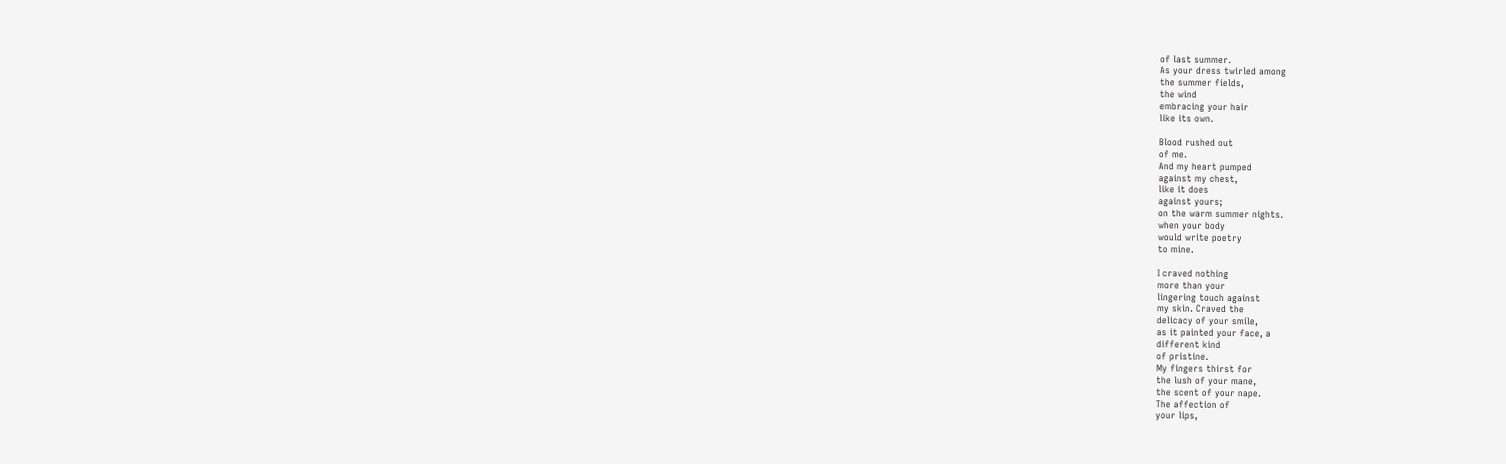of last summer.
As your dress twirled among
the summer fields,
the wind
embracing your hair
like its own.

Blood rushed out
of me.
And my heart pumped
against my chest,
like it does
against yours;
on the warm summer nights.
when your body
would write poetry
to mine.

I craved nothing
more than your
lingering touch against
my skin. Craved the
delicacy of your smile,
as it painted your face, a
different kind
of pristine.
My fingers thirst for
the lush of your mane,
the scent of your nape.
The affection of
your lips,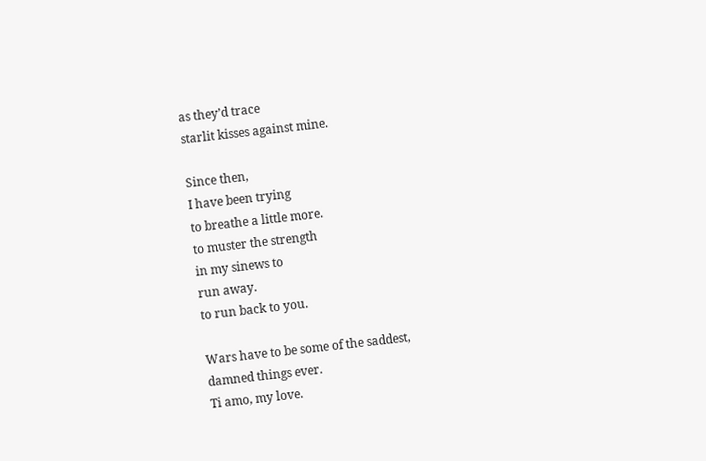as they’d trace
starlit kisses against mine.

Since then,
I have been trying
to breathe a little more.
to muster the strength
in my sinews to
run away.
to run back to you.

Wars have to be some of the saddest,
damned things ever.
Ti amo, my love.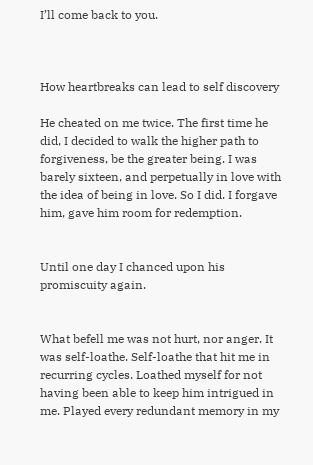I’ll come back to you.



How heartbreaks can lead to self discovery

He cheated on me twice. The first time he did, I decided to walk the higher path to forgiveness, be the greater being. I was barely sixteen, and perpetually in love with the idea of being in love. So I did. I forgave him, gave him room for redemption.


Until one day I chanced upon his promiscuity again.


What befell me was not hurt, nor anger. It was self-loathe. Self-loathe that hit me in recurring cycles. Loathed myself for not having been able to keep him intrigued in me. Played every redundant memory in my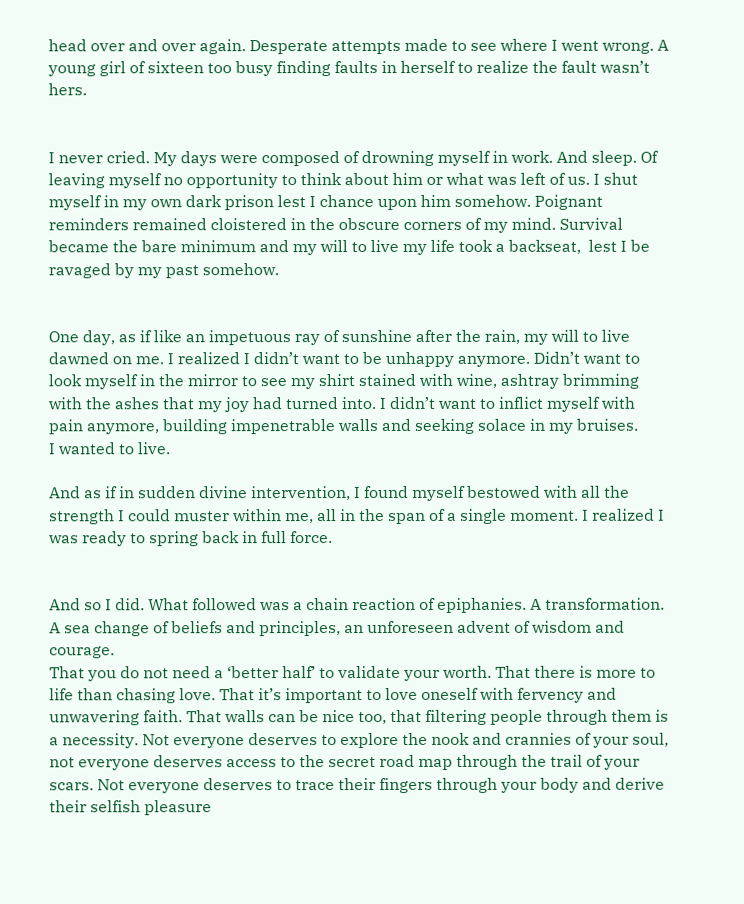head over and over again. Desperate attempts made to see where I went wrong. A young girl of sixteen too busy finding faults in herself to realize the fault wasn’t hers.


I never cried. My days were composed of drowning myself in work. And sleep. Of leaving myself no opportunity to think about him or what was left of us. I shut myself in my own dark prison lest I chance upon him somehow. Poignant reminders remained cloistered in the obscure corners of my mind. Survival became the bare minimum and my will to live my life took a backseat,  lest I be ravaged by my past somehow.


One day, as if like an impetuous ray of sunshine after the rain, my will to live dawned on me. I realized I didn’t want to be unhappy anymore. Didn’t want to look myself in the mirror to see my shirt stained with wine, ashtray brimming with the ashes that my joy had turned into. I didn’t want to inflict myself with pain anymore, building impenetrable walls and seeking solace in my bruises.
I wanted to live.

And as if in sudden divine intervention, I found myself bestowed with all the strength I could muster within me, all in the span of a single moment. I realized I was ready to spring back in full force.


And so I did. What followed was a chain reaction of epiphanies. A transformation. A sea change of beliefs and principles, an unforeseen advent of wisdom and courage.
That you do not need a ‘better half’ to validate your worth. That there is more to life than chasing love. That it’s important to love oneself with fervency and unwavering faith. That walls can be nice too, that filtering people through them is a necessity. Not everyone deserves to explore the nook and crannies of your soul, not everyone deserves access to the secret road map through the trail of your scars. Not everyone deserves to trace their fingers through your body and derive their selfish pleasure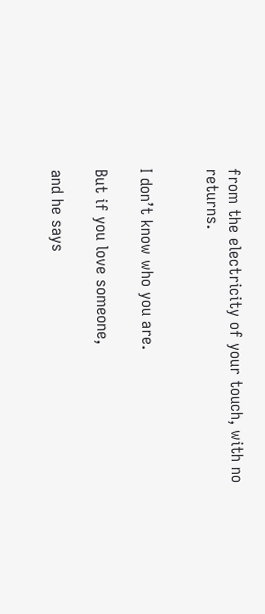from the electricity of your touch, with no returns.


I don’t know who you are.

But if you love someone,

and he says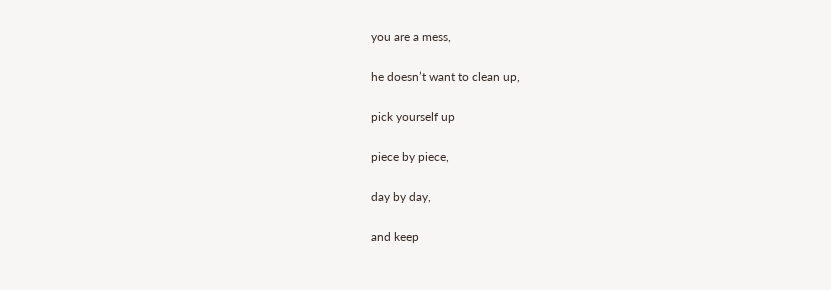you are a mess,

he doesn’t want to clean up,

pick yourself up

piece by piece,

day by day,

and keep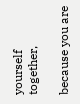yourself together,

because you are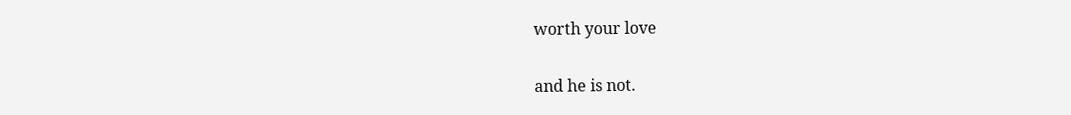worth your love

and he is not.